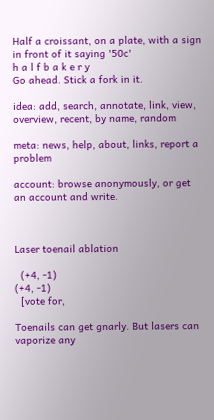Half a croissant, on a plate, with a sign in front of it saying '50c'
h a l f b a k e r y
Go ahead. Stick a fork in it.

idea: add, search, annotate, link, view, overview, recent, by name, random

meta: news, help, about, links, report a problem

account: browse anonymously, or get an account and write.



Laser toenail ablation

  (+4, -1)
(+4, -1)
  [vote for,

Toenails can get gnarly. But lasers can vaporize any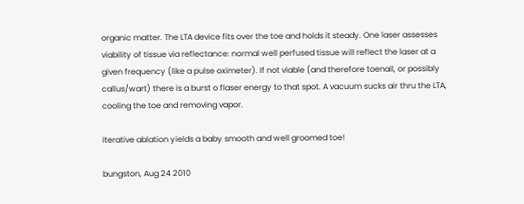organic matter. The LTA device fits over the toe and holds it steady. One laser assesses viability of tissue via reflectance: normal well perfused tissue will reflect the laser at a given frequency (like a pulse oximeter). If not viable (and therefore toenail, or possibly callus/wart) there is a burst o flaser energy to that spot. A vacuum sucks air thru the LTA, cooling the toe and removing vapor.

Iterative ablation yields a baby smooth and well groomed toe!

bungston, Aug 24 2010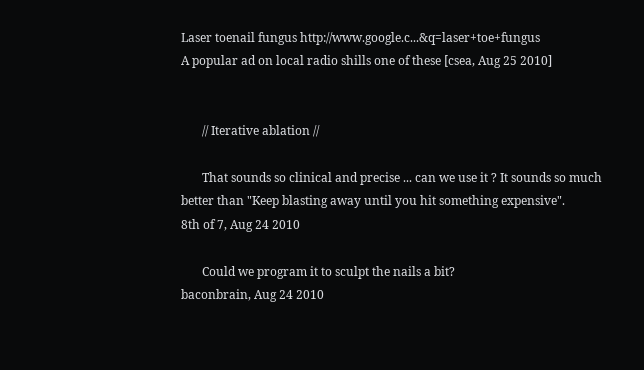Laser toenail fungus http://www.google.c...&q=laser+toe+fungus
A popular ad on local radio shills one of these [csea, Aug 25 2010]


       // Iterative ablation //

       That sounds so clinical and precise ... can we use it ? It sounds so much better than "Keep blasting away until you hit something expensive".
8th of 7, Aug 24 2010

       Could we program it to sculpt the nails a bit?
baconbrain, Aug 24 2010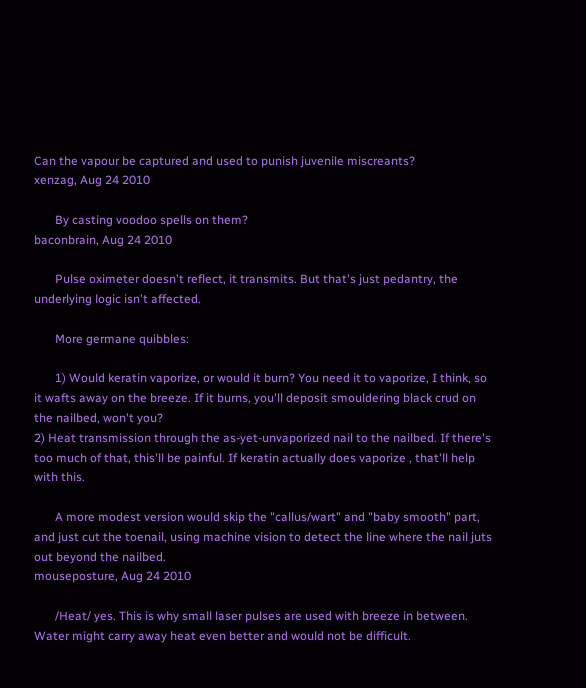Can the vapour be captured and used to punish juvenile miscreants?
xenzag, Aug 24 2010

       By casting voodoo spells on them?
baconbrain, Aug 24 2010

       Pulse oximeter doesn't reflect, it transmits. But that's just pedantry, the underlying logic isn't affected.

       More germane quibbles:

       1) Would keratin vaporize, or would it burn? You need it to vaporize, I think, so it wafts away on the breeze. If it burns, you'll deposit smouldering black crud on the nailbed, won't you?
2) Heat transmission through the as-yet-unvaporized nail to the nailbed. If there's too much of that, this'll be painful. If keratin actually does vaporize , that'll help with this.

       A more modest version would skip the "callus/wart" and "baby smooth" part, and just cut the toenail, using machine vision to detect the line where the nail juts out beyond the nailbed.
mouseposture, Aug 24 2010

       /Heat/ yes. This is why small laser pulses are used with breeze in between. Water might carry away heat even better and would not be difficult.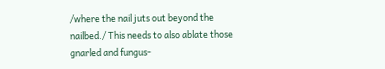/where the nail juts out beyond the nailbed./ This needs to also ablate those gnarled and fungus-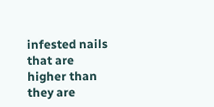infested nails that are higher than they are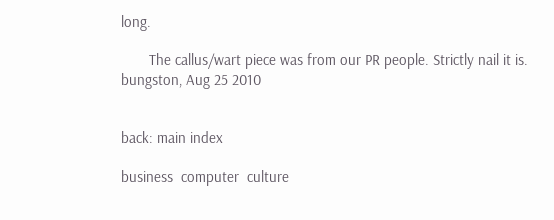long.

       The callus/wart piece was from our PR people. Strictly nail it is.
bungston, Aug 25 2010


back: main index

business  computer  culture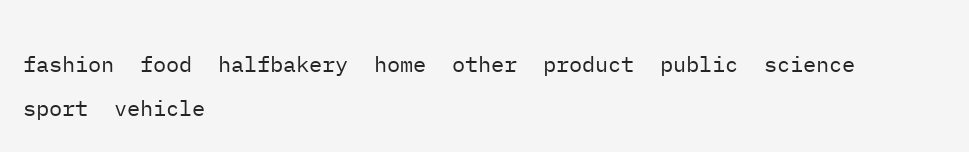fashion  food  halfbakery  home  other  product  public  science  sport  vehicle